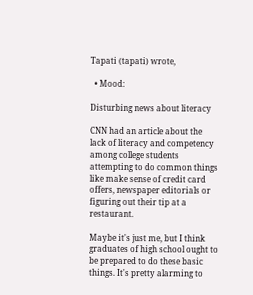Tapati (tapati) wrote,

  • Mood:

Disturbing news about literacy

CNN had an article about the lack of literacy and competency among college students attempting to do common things like make sense of credit card offers, newspaper editorials or figuring out their tip at a restaurant.

Maybe it's just me, but I think graduates of high school ought to be prepared to do these basic things. It's pretty alarming to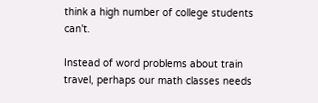think a high number of college students can't.

Instead of word problems about train travel, perhaps our math classes needs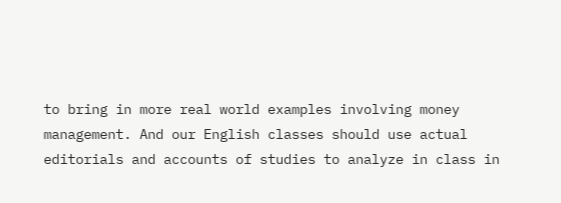to bring in more real world examples involving money management. And our English classes should use actual editorials and accounts of studies to analyze in class in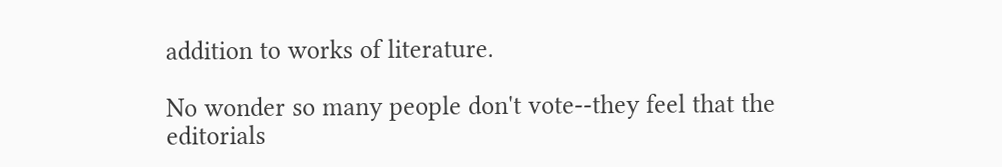addition to works of literature.

No wonder so many people don't vote--they feel that the editorials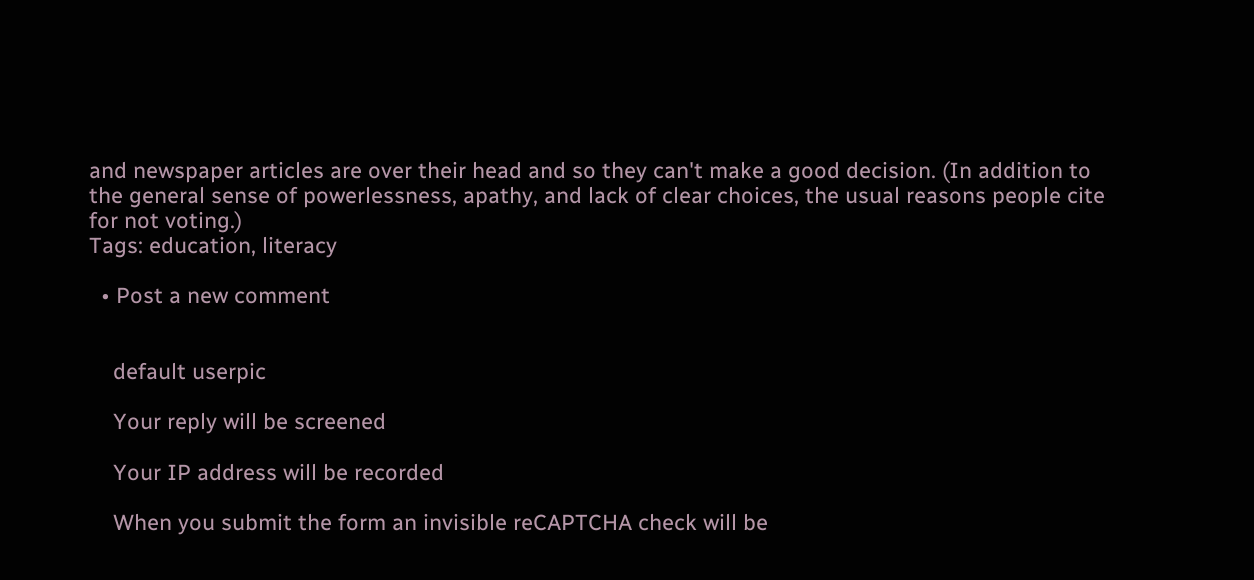and newspaper articles are over their head and so they can't make a good decision. (In addition to the general sense of powerlessness, apathy, and lack of clear choices, the usual reasons people cite for not voting.)
Tags: education, literacy

  • Post a new comment


    default userpic

    Your reply will be screened

    Your IP address will be recorded

    When you submit the form an invisible reCAPTCHA check will be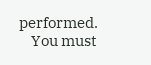performed.
    You must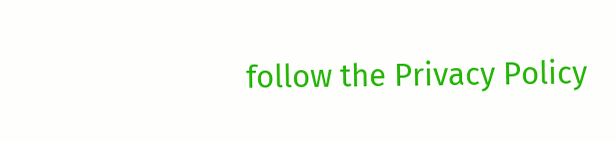follow the Privacy Policy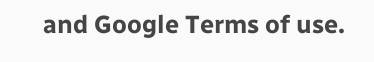and Google Terms of use.